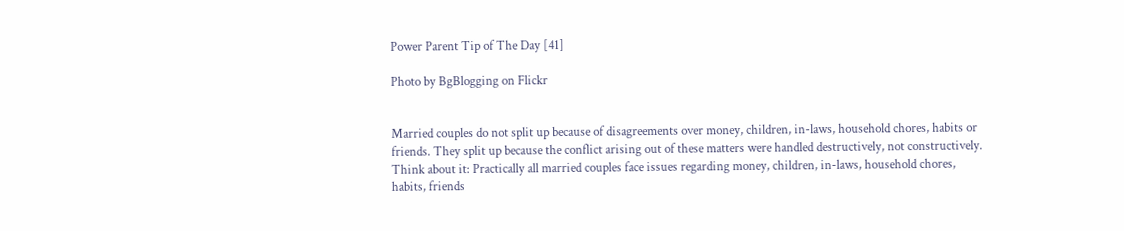Power Parent Tip of The Day [41]

Photo by BgBlogging on Flickr


Married couples do not split up because of disagreements over money, children, in-laws, household chores, habits or friends. They split up because the conflict arising out of these matters were handled destructively, not constructively. Think about it: Practically all married couples face issues regarding money, children, in-laws, household chores, habits, friends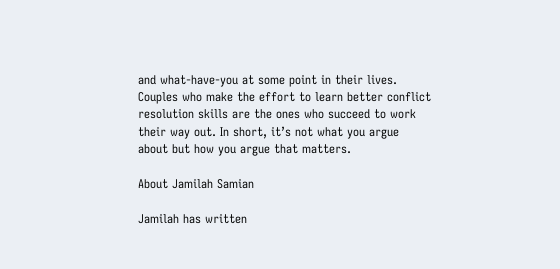and what-have-you at some point in their lives. Couples who make the effort to learn better conflict resolution skills are the ones who succeed to work their way out. In short, it’s not what you argue about but how you argue that matters.

About Jamilah Samian

Jamilah has written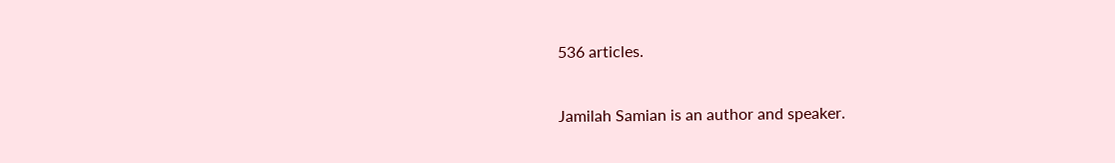536 articles.

Jamilah Samian is an author and speaker.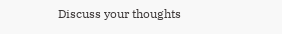Discuss your thoughts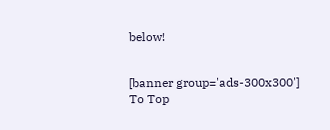below!


[banner group='ads-300x300']
To Top